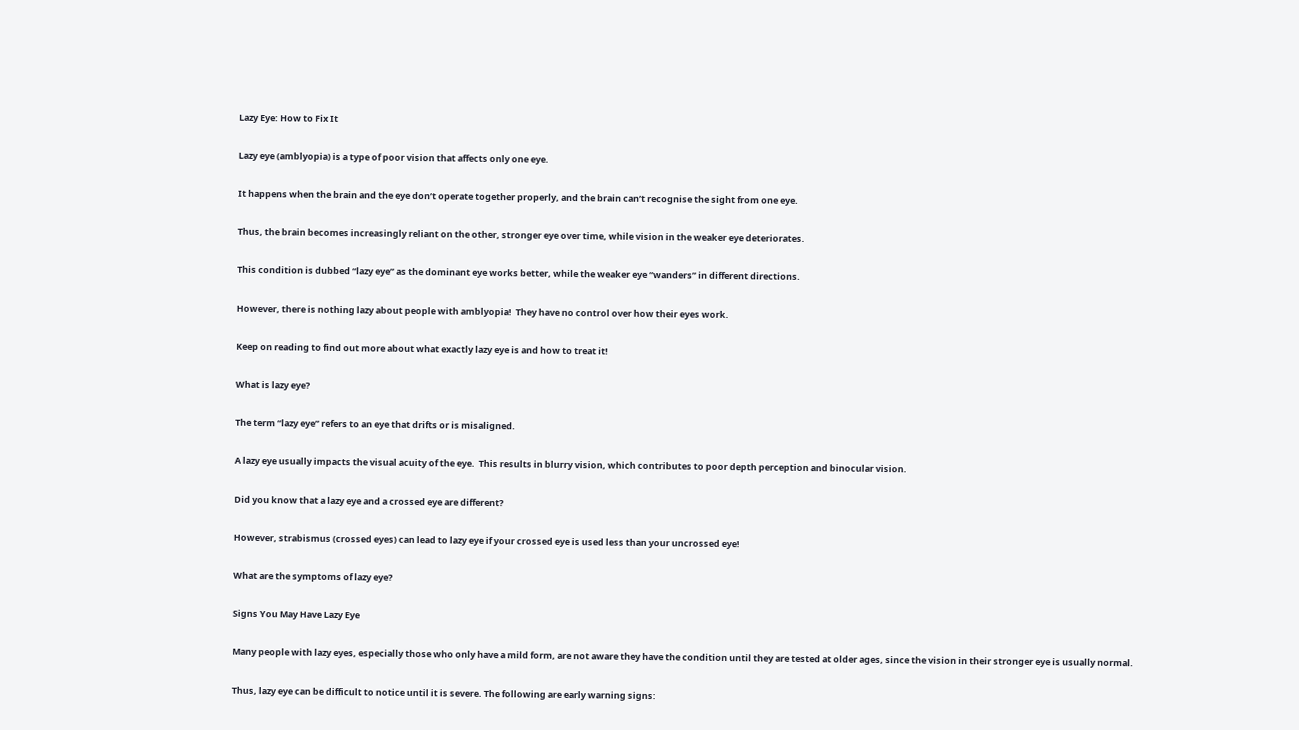Lazy Eye: How to Fix It

Lazy eye (amblyopia) is a type of poor vision that affects only one eye.

It happens when the brain and the eye don’t operate together properly, and the brain can’t recognise the sight from one eye.

Thus, the brain becomes increasingly reliant on the other, stronger eye over time, while vision in the weaker eye deteriorates.

This condition is dubbed “lazy eye” as the dominant eye works better, while the weaker eye “wanders” in different directions.

However, there is nothing lazy about people with amblyopia!  They have no control over how their eyes work.

Keep on reading to find out more about what exactly lazy eye is and how to treat it!

What is lazy eye?

The term “lazy eye” refers to an eye that drifts or is misaligned.

A lazy eye usually impacts the visual acuity of the eye.  This results in blurry vision, which contributes to poor depth perception and binocular vision.

Did you know that a lazy eye and a crossed eye are different?

However, strabismus (crossed eyes) can lead to lazy eye if your crossed eye is used less than your uncrossed eye!

What are the symptoms of lazy eye?

Signs You May Have Lazy Eye

Many people with lazy eyes, especially those who only have a mild form, are not aware they have the condition until they are tested at older ages, since the vision in their stronger eye is usually normal.

Thus, lazy eye can be difficult to notice until it is severe. The following are early warning signs: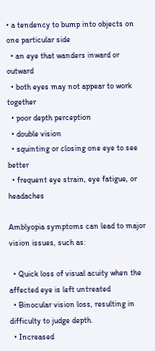• a tendency to bump into objects on one particular side
  • an eye that wanders inward or outward
  • both eyes may not appear to work together
  • poor depth perception
  • double vision
  • squinting or closing one eye to see better
  • frequent eye strain, eye fatigue, or headaches

Amblyopia symptoms can lead to major vision issues, such as:

  • Quick loss of visual acuity when the affected eye is left untreated
  • Binocular vision loss, resulting in difficulty to judge depth.
  • Increased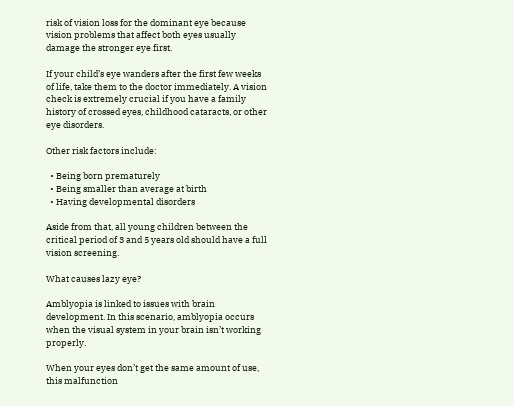risk of vision loss for the dominant eye because vision problems that affect both eyes usually damage the stronger eye first.

If your child’s eye wanders after the first few weeks of life, take them to the doctor immediately. A vision check is extremely crucial if you have a family history of crossed eyes, childhood cataracts, or other eye disorders.

Other risk factors include:

  • Being born prematurely
  • Being smaller than average at birth
  • Having developmental disorders

Aside from that, all young children between the critical period of 3 and 5 years old should have a full vision screening.

What causes lazy eye?

Amblyopia is linked to issues with brain development. In this scenario, amblyopia occurs when the visual system in your brain isn’t working properly.

When your eyes don’t get the same amount of use, this malfunction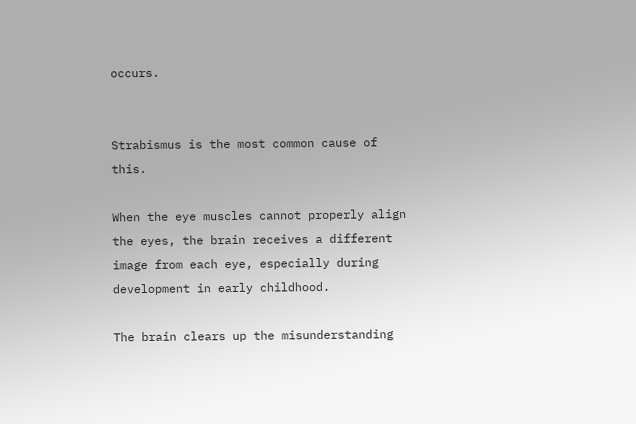occurs.


Strabismus is the most common cause of this.

When the eye muscles cannot properly align the eyes, the brain receives a different image from each eye, especially during development in early childhood.

The brain clears up the misunderstanding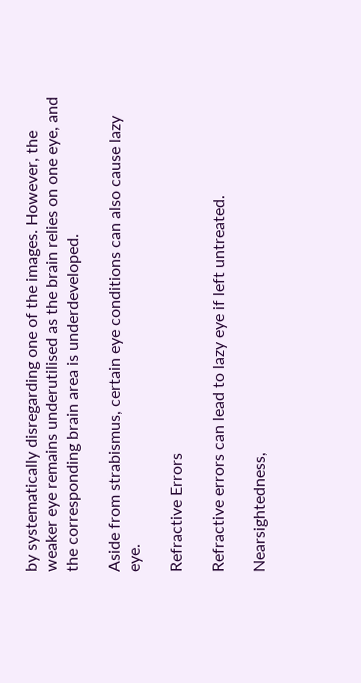by systematically disregarding one of the images. However, the weaker eye remains underutilised as the brain relies on one eye, and the corresponding brain area is underdeveloped.

Aside from strabismus, certain eye conditions can also cause lazy eye.

Refractive Errors

Refractive errors can lead to lazy eye if left untreated.

Nearsightedness,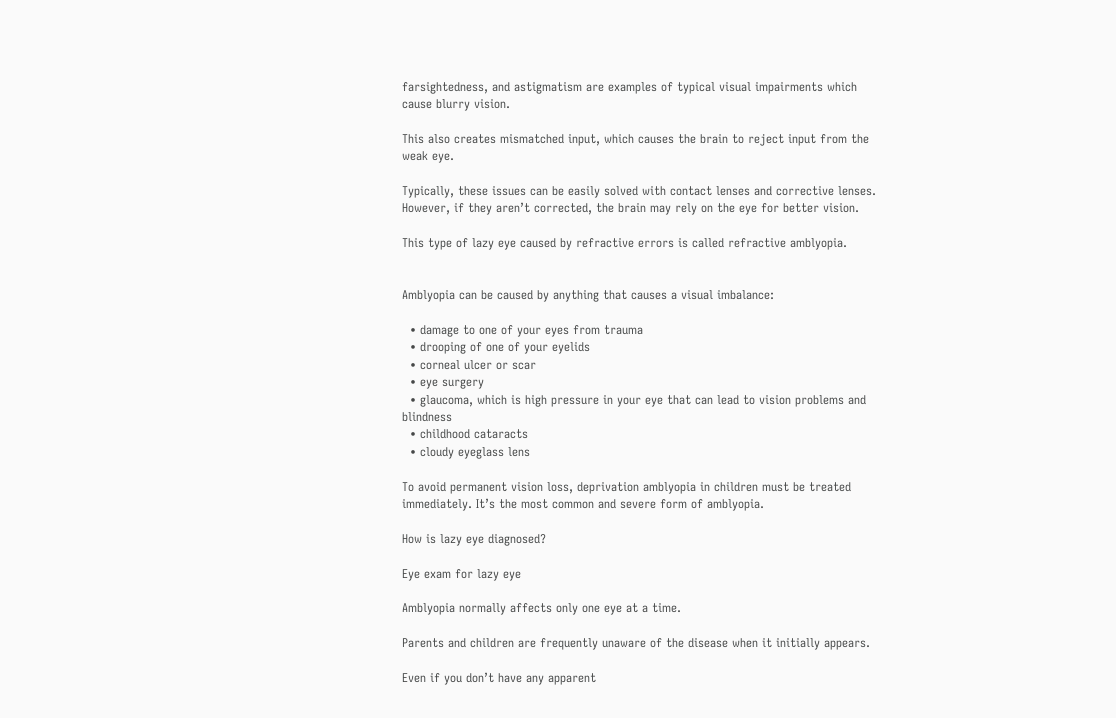farsightedness, and astigmatism are examples of typical visual impairments which cause blurry vision.

This also creates mismatched input, which causes the brain to reject input from the weak eye.

Typically, these issues can be easily solved with contact lenses and corrective lenses. However, if they aren’t corrected, the brain may rely on the eye for better vision.

This type of lazy eye caused by refractive errors is called refractive amblyopia.


Amblyopia can be caused by anything that causes a visual imbalance:

  • damage to one of your eyes from trauma
  • drooping of one of your eyelids
  • corneal ulcer or scar
  • eye surgery
  • glaucoma, which is high pressure in your eye that can lead to vision problems and blindness
  • childhood cataracts
  • cloudy eyeglass lens

To avoid permanent vision loss, deprivation amblyopia in children must be treated immediately. It’s the most common and severe form of amblyopia.

How is lazy eye diagnosed?

Eye exam for lazy eye

Amblyopia normally affects only one eye at a time.

Parents and children are frequently unaware of the disease when it initially appears.

Even if you don’t have any apparent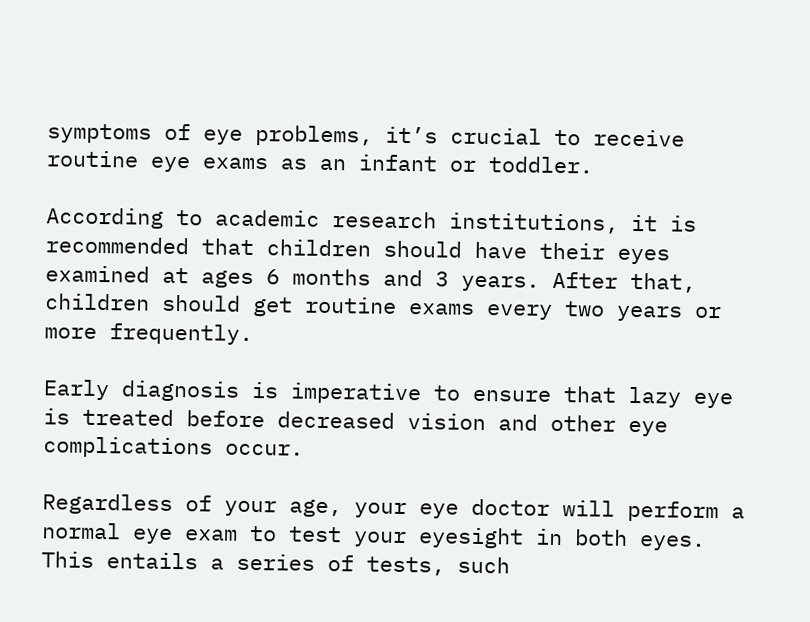symptoms of eye problems, it’s crucial to receive routine eye exams as an infant or toddler.

According to academic research institutions, it is recommended that children should have their eyes examined at ages 6 months and 3 years. After that, children should get routine exams every two years or more frequently.

Early diagnosis is imperative to ensure that lazy eye is treated before decreased vision and other eye complications occur.

Regardless of your age, your eye doctor will perform a normal eye exam to test your eyesight in both eyes. This entails a series of tests, such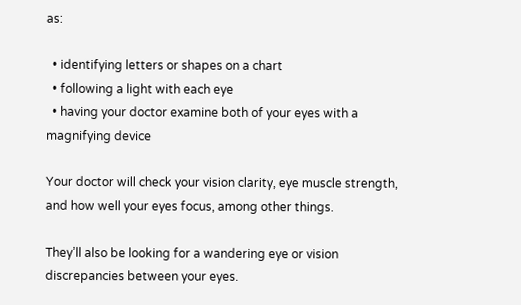as:

  • identifying letters or shapes on a chart
  • following a light with each eye
  • having your doctor examine both of your eyes with a magnifying device

Your doctor will check your vision clarity, eye muscle strength, and how well your eyes focus, among other things.

They’ll also be looking for a wandering eye or vision discrepancies between your eyes.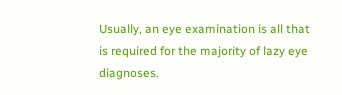Usually, an eye examination is all that is required for the majority of lazy eye diagnoses.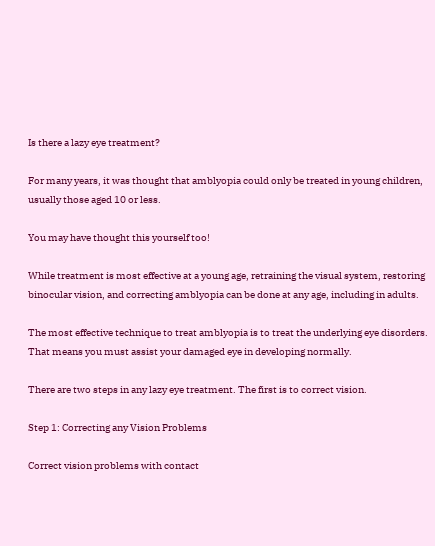Is there a lazy eye treatment?

For many years, it was thought that amblyopia could only be treated in young children, usually those aged 10 or less.

You may have thought this yourself too!

While treatment is most effective at a young age, retraining the visual system, restoring binocular vision, and correcting amblyopia can be done at any age, including in adults.

The most effective technique to treat amblyopia is to treat the underlying eye disorders. That means you must assist your damaged eye in developing normally.

There are two steps in any lazy eye treatment. The first is to correct vision.

Step 1: Correcting any Vision Problems

Correct vision problems with contact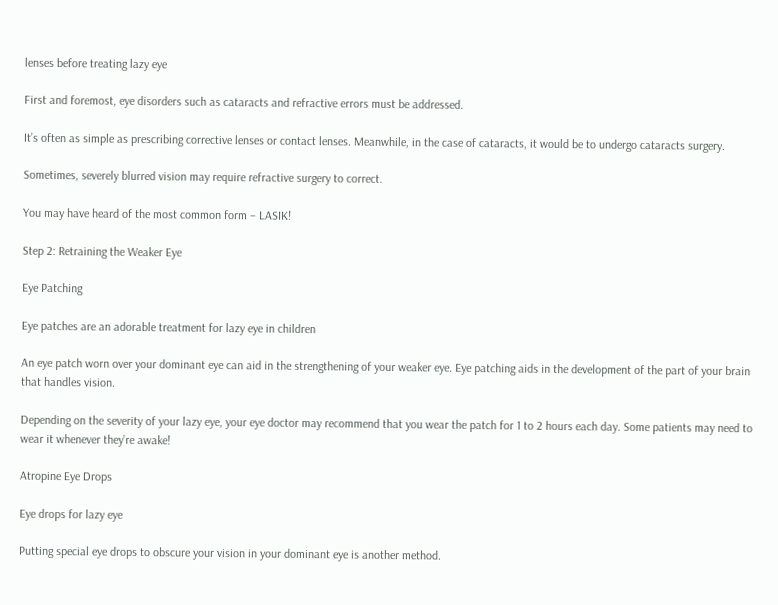lenses before treating lazy eye

First and foremost, eye disorders such as cataracts and refractive errors must be addressed.

It’s often as simple as prescribing corrective lenses or contact lenses. Meanwhile, in the case of cataracts, it would be to undergo cataracts surgery.

Sometimes, severely blurred vision may require refractive surgery to correct.

You may have heard of the most common form – LASIK!

Step 2: Retraining the Weaker Eye

Eye Patching

Eye patches are an adorable treatment for lazy eye in children

An eye patch worn over your dominant eye can aid in the strengthening of your weaker eye. Eye patching aids in the development of the part of your brain that handles vision.

Depending on the severity of your lazy eye, your eye doctor may recommend that you wear the patch for 1 to 2 hours each day. Some patients may need to wear it whenever they’re awake!

Atropine Eye Drops

Eye drops for lazy eye

Putting special eye drops to obscure your vision in your dominant eye is another method.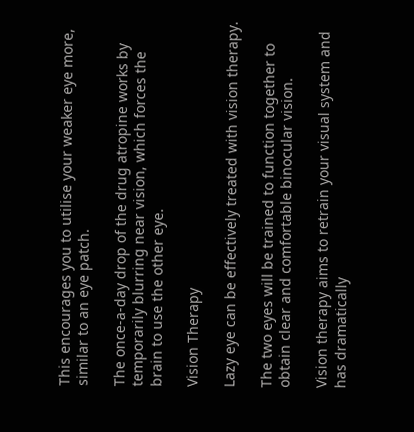This encourages you to utilise your weaker eye more, similar to an eye patch.

The once-a-day drop of the drug atropine works by temporarily blurring near vision, which forces the brain to use the other eye.

Vision Therapy

Lazy eye can be effectively treated with vision therapy.

The two eyes will be trained to function together to obtain clear and comfortable binocular vision.

Vision therapy aims to retrain your visual system and has dramatically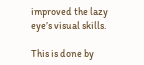improved the lazy eye’s visual skills.

This is done by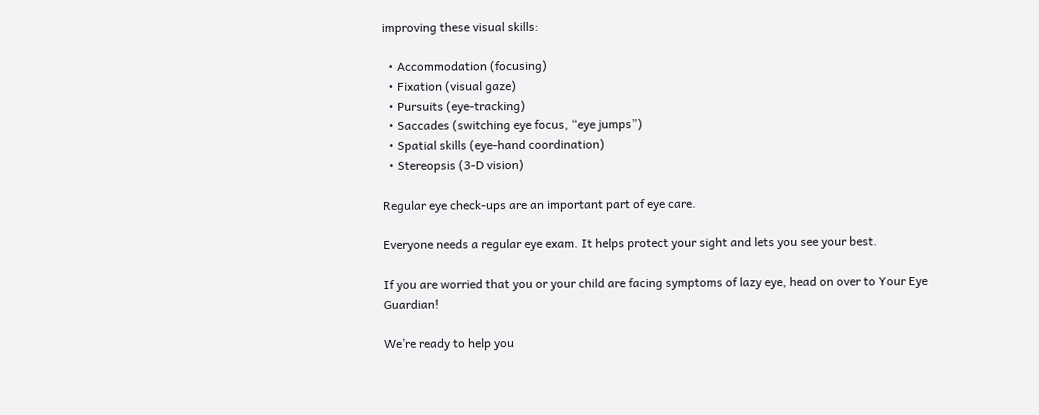improving these visual skills:

  • Accommodation (focusing)
  • Fixation (visual gaze)
  • Pursuits (eye-tracking)
  • Saccades (switching eye focus, “eye jumps”)
  • Spatial skills (eye-hand coordination)
  • Stereopsis (3-D vision)

Regular eye check-ups are an important part of eye care.

Everyone needs a regular eye exam. It helps protect your sight and lets you see your best.

If you are worried that you or your child are facing symptoms of lazy eye, head on over to Your Eye Guardian!

We’re ready to help you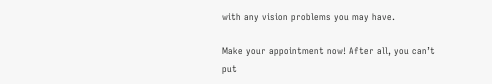with any vision problems you may have.

Make your appointment now! After all, you can’t put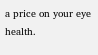a price on your eye health.